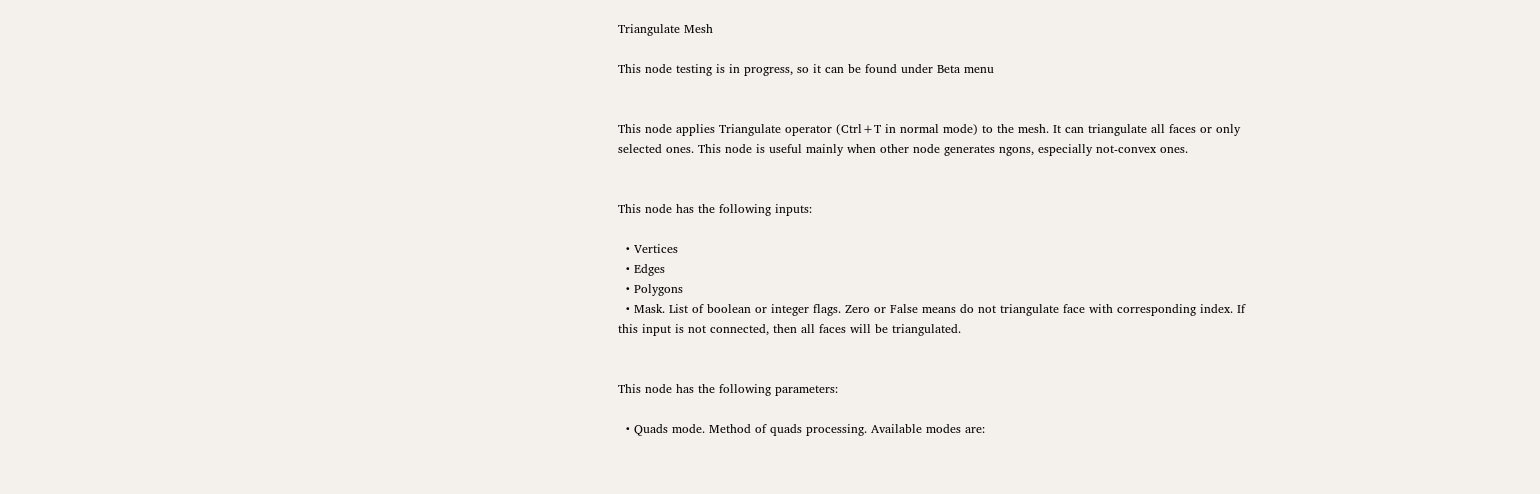Triangulate Mesh

This node testing is in progress, so it can be found under Beta menu


This node applies Triangulate operator (Ctrl+T in normal mode) to the mesh. It can triangulate all faces or only selected ones. This node is useful mainly when other node generates ngons, especially not-convex ones.


This node has the following inputs:

  • Vertices
  • Edges
  • Polygons
  • Mask. List of boolean or integer flags. Zero or False means do not triangulate face with corresponding index. If this input is not connected, then all faces will be triangulated.


This node has the following parameters:

  • Quads mode. Method of quads processing. Available modes are: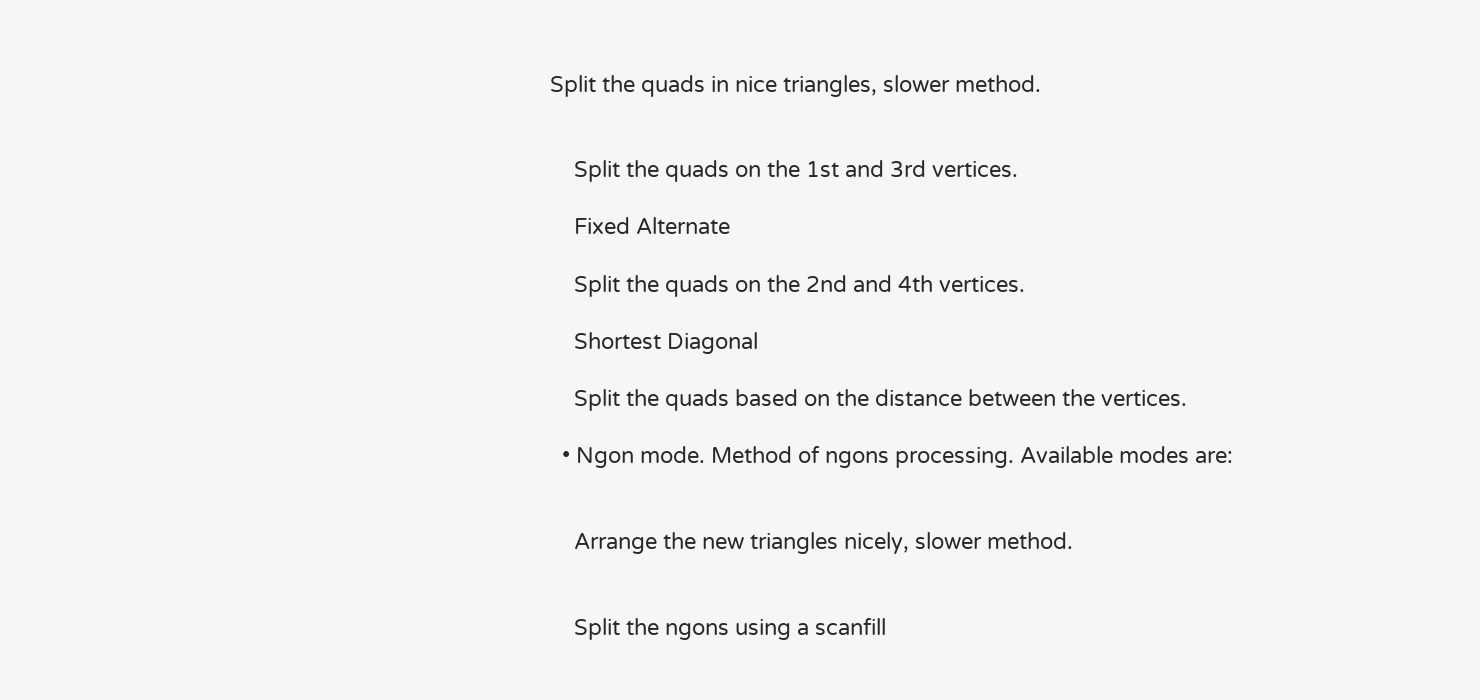Split the quads in nice triangles, slower method.


    Split the quads on the 1st and 3rd vertices.

    Fixed Alternate

    Split the quads on the 2nd and 4th vertices.

    Shortest Diagonal

    Split the quads based on the distance between the vertices.

  • Ngon mode. Method of ngons processing. Available modes are:


    Arrange the new triangles nicely, slower method.


    Split the ngons using a scanfill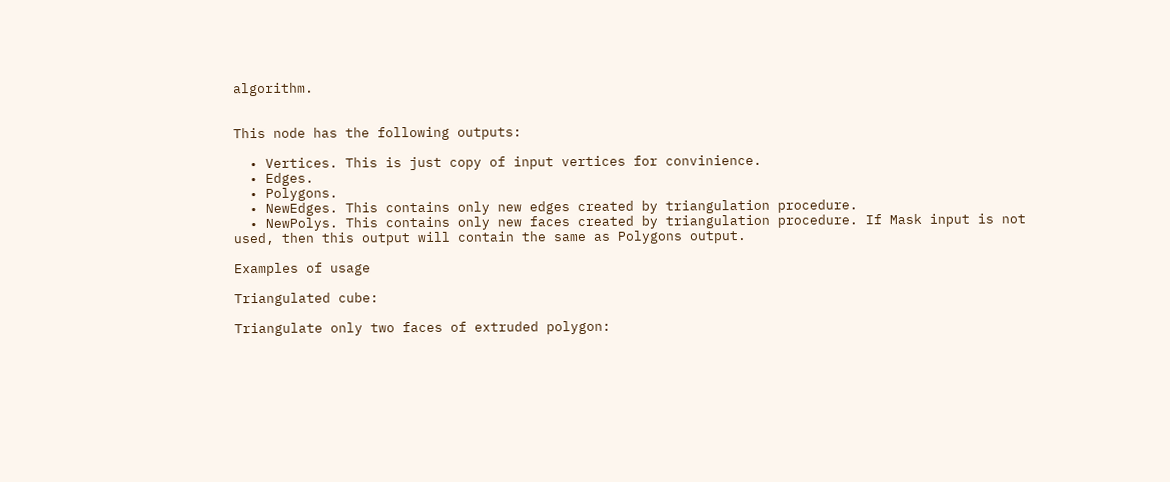algorithm.


This node has the following outputs:

  • Vertices. This is just copy of input vertices for convinience.
  • Edges.
  • Polygons.
  • NewEdges. This contains only new edges created by triangulation procedure.
  • NewPolys. This contains only new faces created by triangulation procedure. If Mask input is not used, then this output will contain the same as Polygons output.

Examples of usage

Triangulated cube:

Triangulate only two faces of extruded polygon: